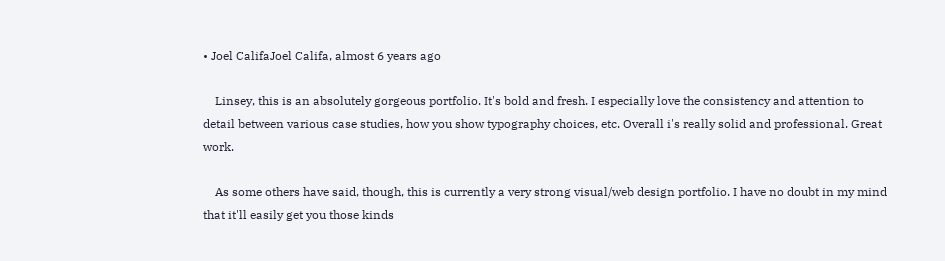• Joel CalifaJoel Califa, almost 6 years ago

    Linsey, this is an absolutely gorgeous portfolio. It's bold and fresh. I especially love the consistency and attention to detail between various case studies, how you show typography choices, etc. Overall i's really solid and professional. Great work.

    As some others have said, though, this is currently a very strong visual/web design portfolio. I have no doubt in my mind that it'll easily get you those kinds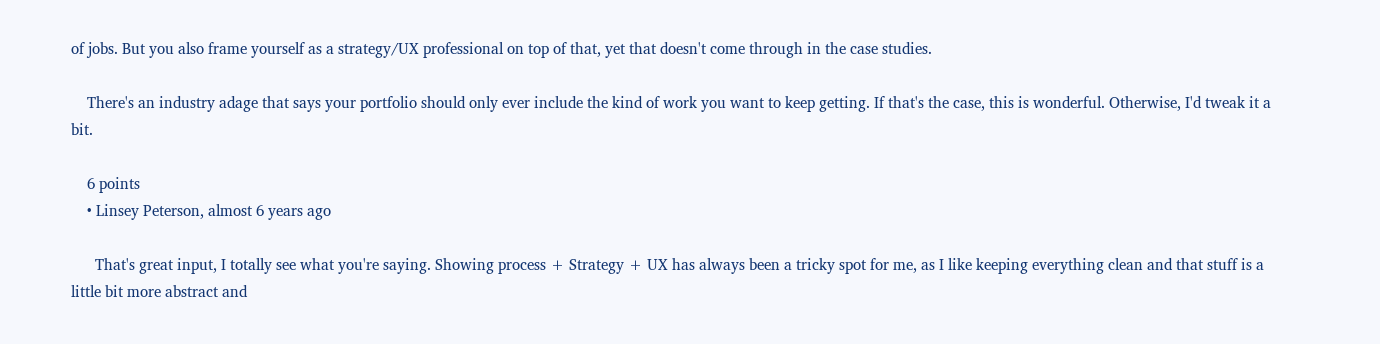of jobs. But you also frame yourself as a strategy/UX professional on top of that, yet that doesn't come through in the case studies.

    There's an industry adage that says your portfolio should only ever include the kind of work you want to keep getting. If that's the case, this is wonderful. Otherwise, I'd tweak it a bit.

    6 points
    • Linsey Peterson, almost 6 years ago

      That's great input, I totally see what you're saying. Showing process + Strategy + UX has always been a tricky spot for me, as I like keeping everything clean and that stuff is a little bit more abstract and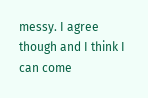messy. I agree though and I think I can come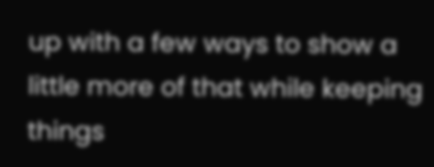up with a few ways to show a little more of that while keeping things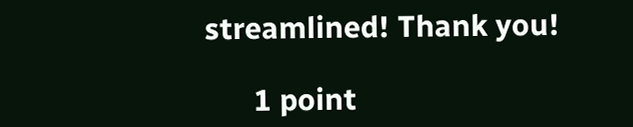streamlined! Thank you!

      1 point